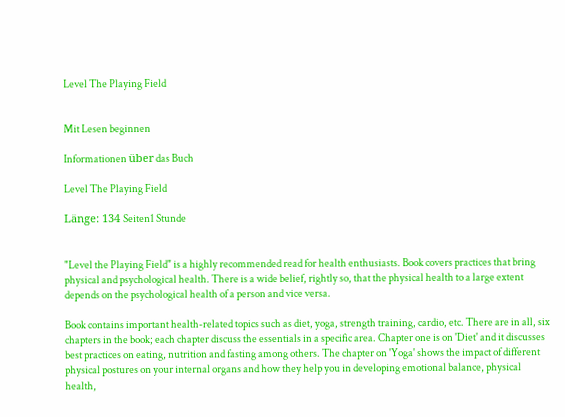Level The Playing Field


Mit Lesen beginnen

Informationen über das Buch

Level The Playing Field

Länge: 134 Seiten1 Stunde


"Level the Playing Field" is a highly recommended read for health enthusiasts. Book covers practices that bring physical and psychological health. There is a wide belief, rightly so, that the physical health to a large extent depends on the psychological health of a person and vice versa.

Book contains important health-related topics such as diet, yoga, strength training, cardio, etc. There are in all, six chapters in the book; each chapter discuss the essentials in a specific area. Chapter one is on 'Diet' and it discusses best practices on eating, nutrition and fasting among others. The chapter on 'Yoga' shows the impact of different physical postures on your internal organs and how they help you in developing emotional balance, physical health,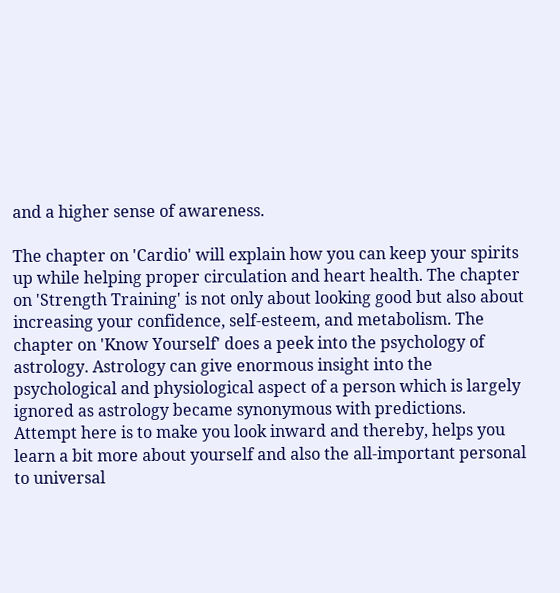and a higher sense of awareness.

The chapter on 'Cardio' will explain how you can keep your spirits up while helping proper circulation and heart health. The chapter on 'Strength Training' is not only about looking good but also about increasing your confidence, self-esteem, and metabolism. The chapter on 'Know Yourself' does a peek into the psychology of astrology. Astrology can give enormous insight into the psychological and physiological aspect of a person which is largely ignored as astrology became synonymous with predictions. Attempt here is to make you look inward and thereby, helps you learn a bit more about yourself and also the all-important personal to universal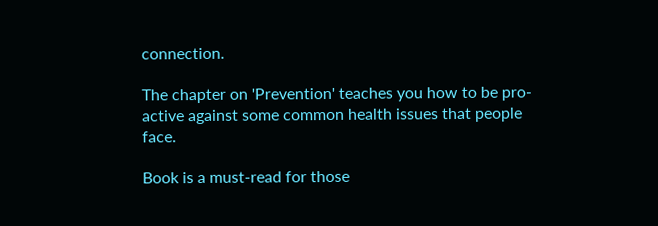connection.

The chapter on 'Prevention' teaches you how to be pro-active against some common health issues that people face.

Book is a must-read for those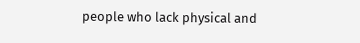people who lack physical and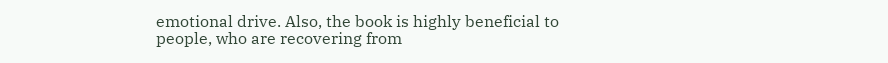emotional drive. Also, the book is highly beneficial to people, who are recovering from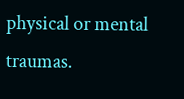physical or mental traumas.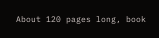About 120 pages long, book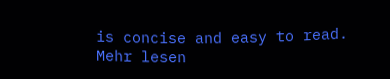is concise and easy to read.
Mehr lesen